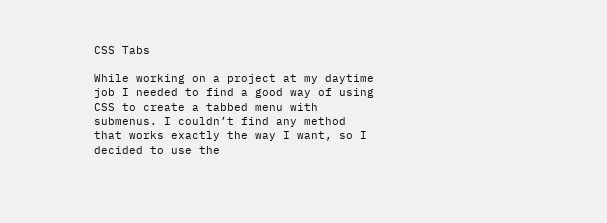CSS Tabs

While working on a project at my daytime job I needed to find a good way of using CSS to create a tabbed menu with submenus. I couldn’t find any method that works exactly the way I want, so I decided to use the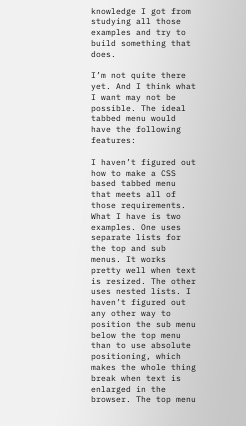knowledge I got from studying all those examples and try to build something that does.

I’m not quite there yet. And I think what I want may not be possible. The ideal tabbed menu would have the following features:

I haven’t figured out how to make a CSS based tabbed menu that meets all of those requirements. What I have is two examples. One uses separate lists for the top and sub menus. It works pretty well when text is resized. The other uses nested lists. I haven’t figured out any other way to position the sub menu below the top menu than to use absolute positioning, which makes the whole thing break when text is enlarged in the browser. The top menu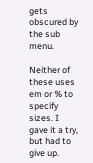gets obscured by the sub menu.

Neither of these uses em or % to specify sizes. I gave it a try, but had to give up.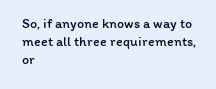So, if anyone knows a way to meet all three requirements, or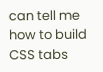can tell me how to build CSS tabs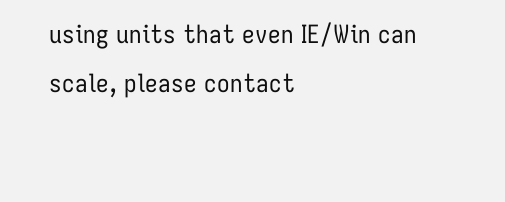using units that even IE/Win can scale, please contact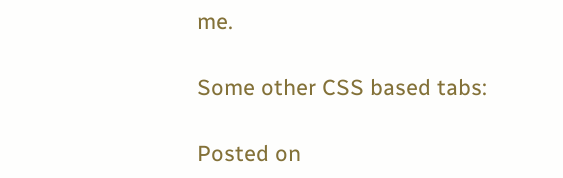me.

Some other CSS based tabs:

Posted on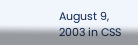August 9, 2003 in CSS